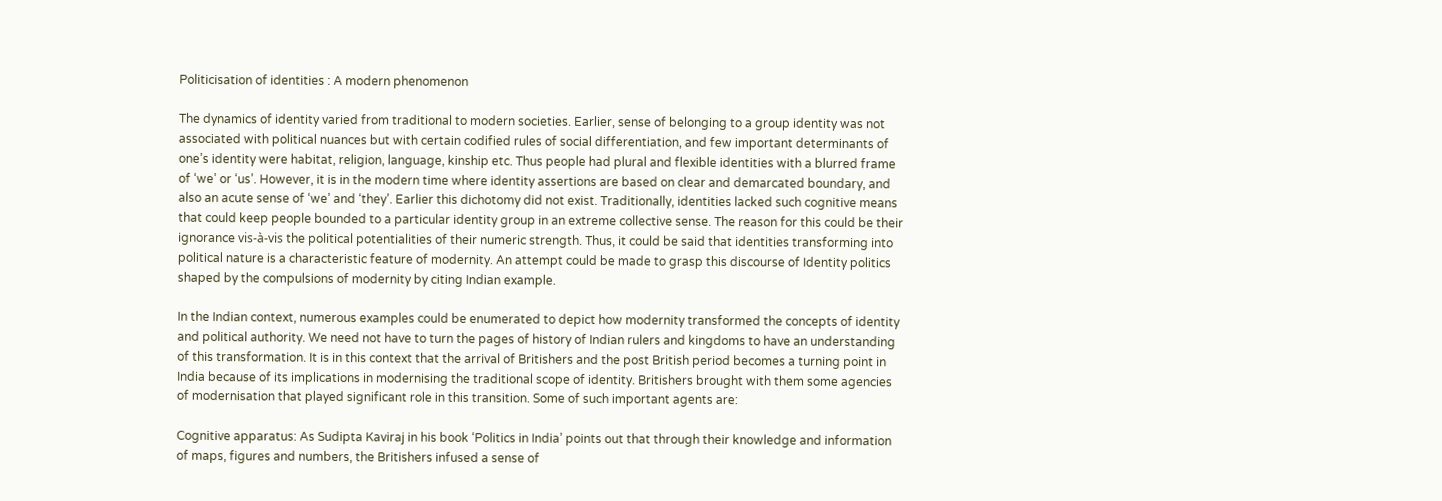Politicisation of identities : A modern phenomenon

The dynamics of identity varied from traditional to modern societies. Earlier, sense of belonging to a group identity was not associated with political nuances but with certain codified rules of social differentiation, and few important determinants of one’s identity were habitat, religion, language, kinship etc. Thus people had plural and flexible identities with a blurred frame of ‘we’ or ‘us’. However, it is in the modern time where identity assertions are based on clear and demarcated boundary, and also an acute sense of ‘we’ and ‘they’. Earlier this dichotomy did not exist. Traditionally, identities lacked such cognitive means that could keep people bounded to a particular identity group in an extreme collective sense. The reason for this could be their ignorance vis-à-vis the political potentialities of their numeric strength. Thus, it could be said that identities transforming into political nature is a characteristic feature of modernity. An attempt could be made to grasp this discourse of Identity politics shaped by the compulsions of modernity by citing Indian example.

In the Indian context, numerous examples could be enumerated to depict how modernity transformed the concepts of identity and political authority. We need not have to turn the pages of history of Indian rulers and kingdoms to have an understanding of this transformation. It is in this context that the arrival of Britishers and the post British period becomes a turning point in India because of its implications in modernising the traditional scope of identity. Britishers brought with them some agencies of modernisation that played significant role in this transition. Some of such important agents are:

Cognitive apparatus: As Sudipta Kaviraj in his book ‘Politics in India’ points out that through their knowledge and information of maps, figures and numbers, the Britishers infused a sense of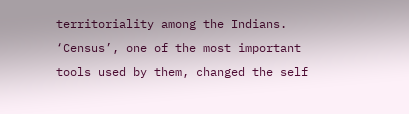territoriality among the Indians. ‘Census’, one of the most important tools used by them, changed the self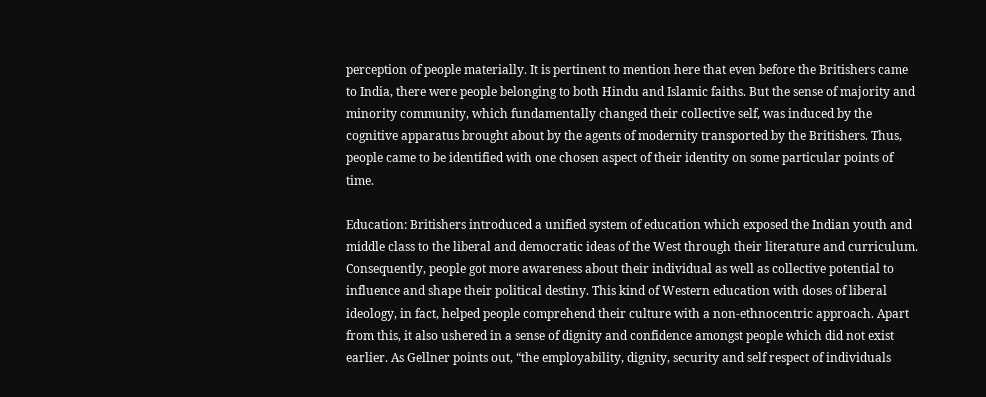perception of people materially. It is pertinent to mention here that even before the Britishers came to India, there were people belonging to both Hindu and Islamic faiths. But the sense of majority and minority community, which fundamentally changed their collective self, was induced by the cognitive apparatus brought about by the agents of modernity transported by the Britishers. Thus, people came to be identified with one chosen aspect of their identity on some particular points of time.

Education: Britishers introduced a unified system of education which exposed the Indian youth and middle class to the liberal and democratic ideas of the West through their literature and curriculum. Consequently, people got more awareness about their individual as well as collective potential to influence and shape their political destiny. This kind of Western education with doses of liberal ideology, in fact, helped people comprehend their culture with a non-ethnocentric approach. Apart from this, it also ushered in a sense of dignity and confidence amongst people which did not exist earlier. As Gellner points out, “the employability, dignity, security and self respect of individuals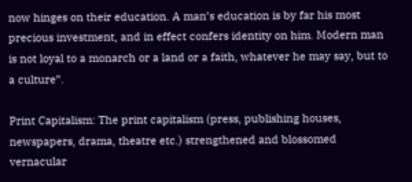now hinges on their education. A man’s education is by far his most precious investment, and in effect confers identity on him. Modern man is not loyal to a monarch or a land or a faith, whatever he may say, but to a culture”.

Print Capitalism: The print capitalism (press, publishing houses, newspapers, drama, theatre etc.) strengthened and blossomed vernacular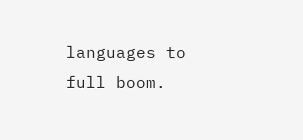languages to full boom.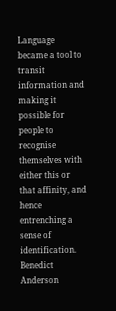Language became a tool to transit information and making it possible for people to recognise themselves with either this or that affinity, and hence entrenching a sense of identification. Benedict Anderson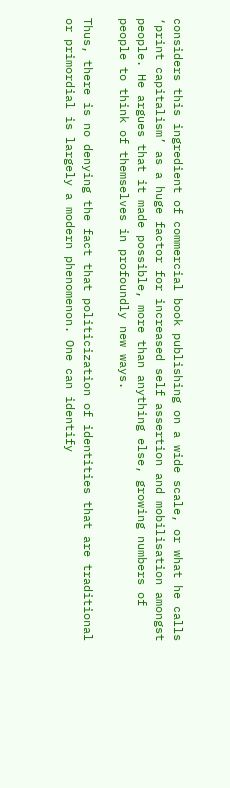considers this ingredient of commercial book publishing on a wide scale, or what he calls ‘print capitalism’ as a huge factor for increased self assertion and mobilisation amongst people. He argues that it made possible, more than anything else, growing numbers of people to think of themselves in profoundly new ways.

Thus, there is no denying the fact that politicization of identities that are traditional or primordial is largely a modern phenomenon. One can identify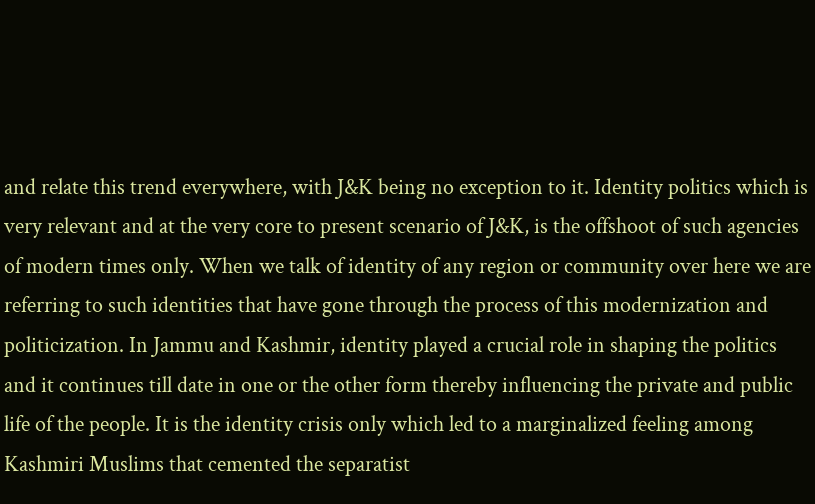and relate this trend everywhere, with J&K being no exception to it. Identity politics which is very relevant and at the very core to present scenario of J&K, is the offshoot of such agencies of modern times only. When we talk of identity of any region or community over here we are referring to such identities that have gone through the process of this modernization and politicization. In Jammu and Kashmir, identity played a crucial role in shaping the politics and it continues till date in one or the other form thereby influencing the private and public life of the people. It is the identity crisis only which led to a marginalized feeling among Kashmiri Muslims that cemented the separatist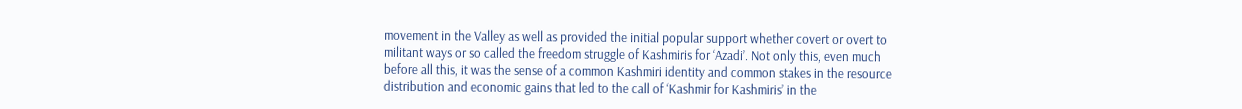movement in the Valley as well as provided the initial popular support whether covert or overt to militant ways or so called the freedom struggle of Kashmiris for ‘Azadi’. Not only this, even much before all this, it was the sense of a common Kashmiri identity and common stakes in the resource distribution and economic gains that led to the call of ‘Kashmir for Kashmiris’ in the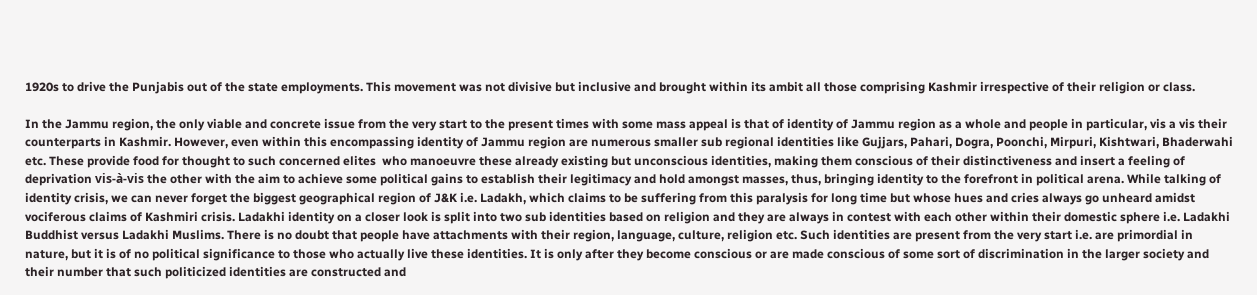1920s to drive the Punjabis out of the state employments. This movement was not divisive but inclusive and brought within its ambit all those comprising Kashmir irrespective of their religion or class.

In the Jammu region, the only viable and concrete issue from the very start to the present times with some mass appeal is that of identity of Jammu region as a whole and people in particular, vis a vis their counterparts in Kashmir. However, even within this encompassing identity of Jammu region are numerous smaller sub regional identities like Gujjars, Pahari, Dogra, Poonchi, Mirpuri, Kishtwari, Bhaderwahi etc. These provide food for thought to such concerned elites  who manoeuvre these already existing but unconscious identities, making them conscious of their distinctiveness and insert a feeling of deprivation vis-à-vis the other with the aim to achieve some political gains to establish their legitimacy and hold amongst masses, thus, bringing identity to the forefront in political arena. While talking of identity crisis, we can never forget the biggest geographical region of J&K i.e. Ladakh, which claims to be suffering from this paralysis for long time but whose hues and cries always go unheard amidst vociferous claims of Kashmiri crisis. Ladakhi identity on a closer look is split into two sub identities based on religion and they are always in contest with each other within their domestic sphere i.e. Ladakhi Buddhist versus Ladakhi Muslims. There is no doubt that people have attachments with their region, language, culture, religion etc. Such identities are present from the very start i.e. are primordial in nature, but it is of no political significance to those who actually live these identities. It is only after they become conscious or are made conscious of some sort of discrimination in the larger society and their number that such politicized identities are constructed and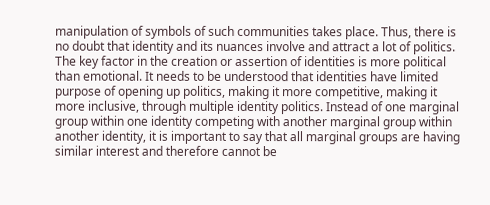manipulation of symbols of such communities takes place. Thus, there is no doubt that identity and its nuances involve and attract a lot of politics. The key factor in the creation or assertion of identities is more political than emotional. It needs to be understood that identities have limited purpose of opening up politics, making it more competitive, making it more inclusive, through multiple identity politics. Instead of one marginal group within one identity competing with another marginal group within another identity, it is important to say that all marginal groups are having similar interest and therefore cannot be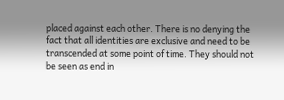placed against each other. There is no denying the fact that all identities are exclusive and need to be transcended at some point of time. They should not be seen as end in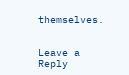themselves.


Leave a Reply